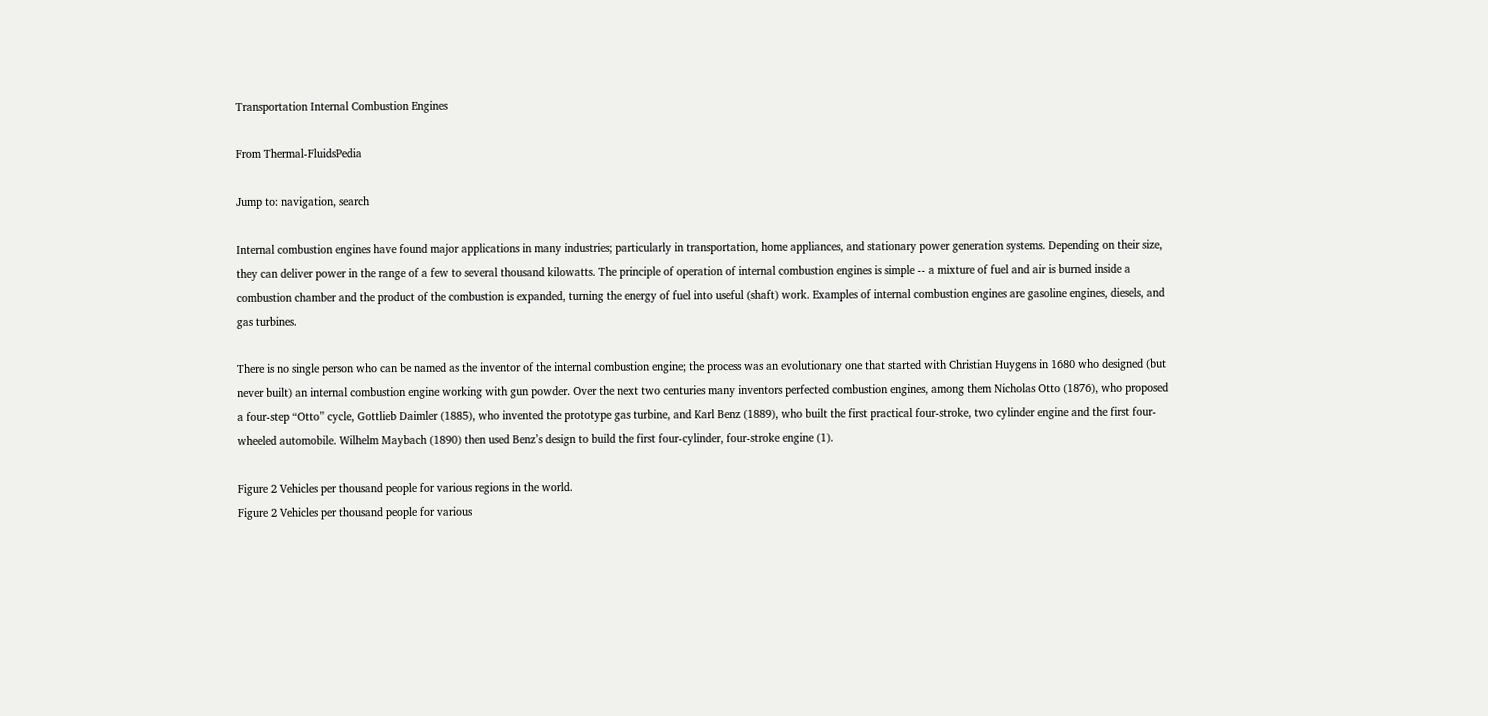Transportation Internal Combustion Engines

From Thermal-FluidsPedia

Jump to: navigation, search

Internal combustion engines have found major applications in many industries; particularly in transportation, home appliances, and stationary power generation systems. Depending on their size, they can deliver power in the range of a few to several thousand kilowatts. The principle of operation of internal combustion engines is simple -- a mixture of fuel and air is burned inside a combustion chamber and the product of the combustion is expanded, turning the energy of fuel into useful (shaft) work. Examples of internal combustion engines are gasoline engines, diesels, and gas turbines.

There is no single person who can be named as the inventor of the internal combustion engine; the process was an evolutionary one that started with Christian Huygens in 1680 who designed (but never built) an internal combustion engine working with gun powder. Over the next two centuries many inventors perfected combustion engines, among them Nicholas Otto (1876), who proposed a four-step “Otto” cycle, Gottlieb Daimler (1885), who invented the prototype gas turbine, and Karl Benz (1889), who built the first practical four-stroke, two cylinder engine and the first four-wheeled automobile. Wilhelm Maybach (1890) then used Benz’s design to build the first four-cylinder, four-stroke engine (1).

Figure 2 Vehicles per thousand people for various regions in the world.
Figure 2 Vehicles per thousand people for various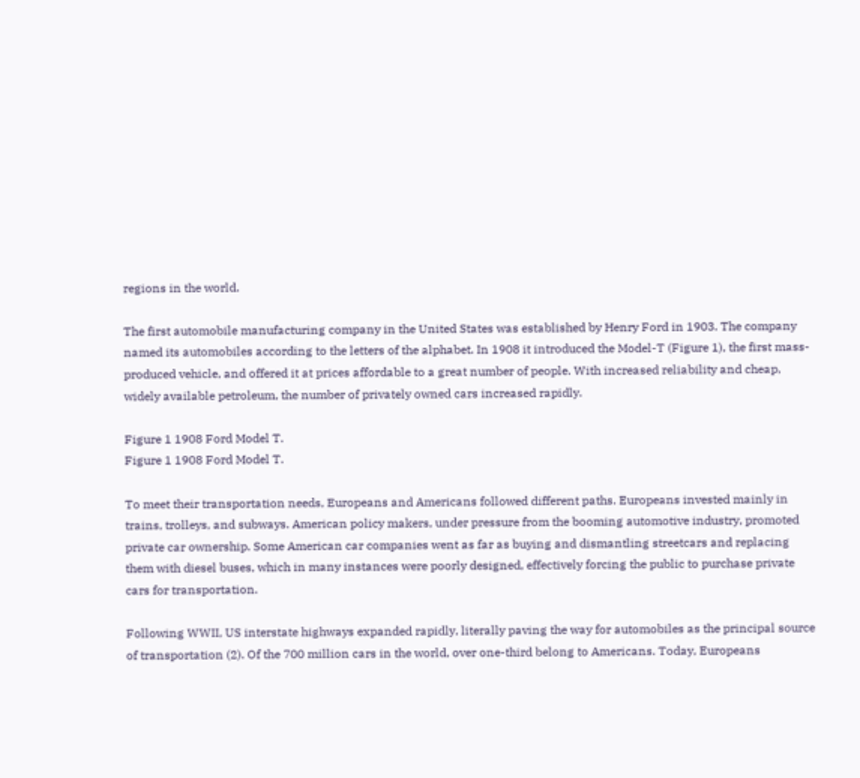regions in the world.

The first automobile manufacturing company in the United States was established by Henry Ford in 1903. The company named its automobiles according to the letters of the alphabet. In 1908 it introduced the Model-T (Figure 1), the first mass-produced vehicle, and offered it at prices affordable to a great number of people. With increased reliability and cheap, widely available petroleum, the number of privately owned cars increased rapidly.

Figure 1 1908 Ford Model T.
Figure 1 1908 Ford Model T.

To meet their transportation needs, Europeans and Americans followed different paths. Europeans invested mainly in trains, trolleys, and subways. American policy makers, under pressure from the booming automotive industry, promoted private car ownership. Some American car companies went as far as buying and dismantling streetcars and replacing them with diesel buses, which in many instances were poorly designed, effectively forcing the public to purchase private cars for transportation.

Following WWII, US interstate highways expanded rapidly, literally paving the way for automobiles as the principal source of transportation (2). Of the 700 million cars in the world, over one-third belong to Americans. Today, Europeans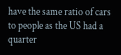have the same ratio of cars to people as the US had a quarter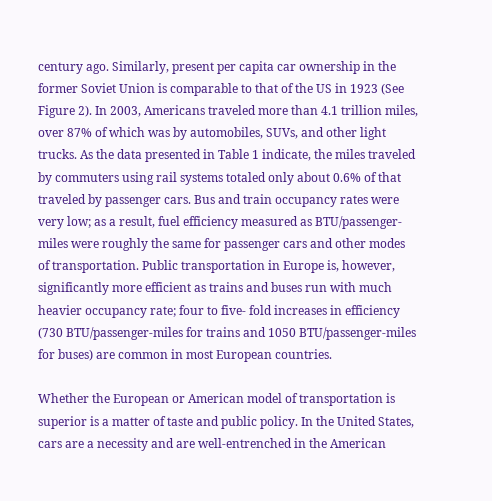century ago. Similarly, present per capita car ownership in the former Soviet Union is comparable to that of the US in 1923 (See Figure 2). In 2003, Americans traveled more than 4.1 trillion miles, over 87% of which was by automobiles, SUVs, and other light trucks. As the data presented in Table 1 indicate, the miles traveled by commuters using rail systems totaled only about 0.6% of that traveled by passenger cars. Bus and train occupancy rates were very low; as a result, fuel efficiency measured as BTU/passenger-miles were roughly the same for passenger cars and other modes of transportation. Public transportation in Europe is, however, significantly more efficient as trains and buses run with much heavier occupancy rate; four to five- fold increases in efficiency (730 BTU/passenger-miles for trains and 1050 BTU/passenger-miles for buses) are common in most European countries.

Whether the European or American model of transportation is superior is a matter of taste and public policy. In the United States, cars are a necessity and are well-entrenched in the American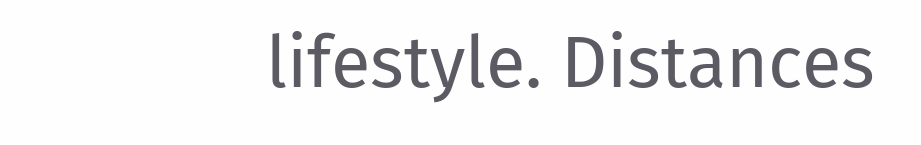lifestyle. Distances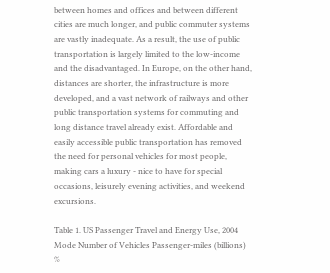between homes and offices and between different cities are much longer, and public commuter systems are vastly inadequate. As a result, the use of public transportation is largely limited to the low-income and the disadvantaged. In Europe, on the other hand, distances are shorter, the infrastructure is more developed, and a vast network of railways and other public transportation systems for commuting and long distance travel already exist. Affordable and easily accessible public transportation has removed the need for personal vehicles for most people, making cars a luxury - nice to have for special occasions, leisurely evening activities, and weekend excursions.

Table 1. US Passenger Travel and Energy Use, 2004
Mode Number of Vehicles Passenger-miles (billions)  %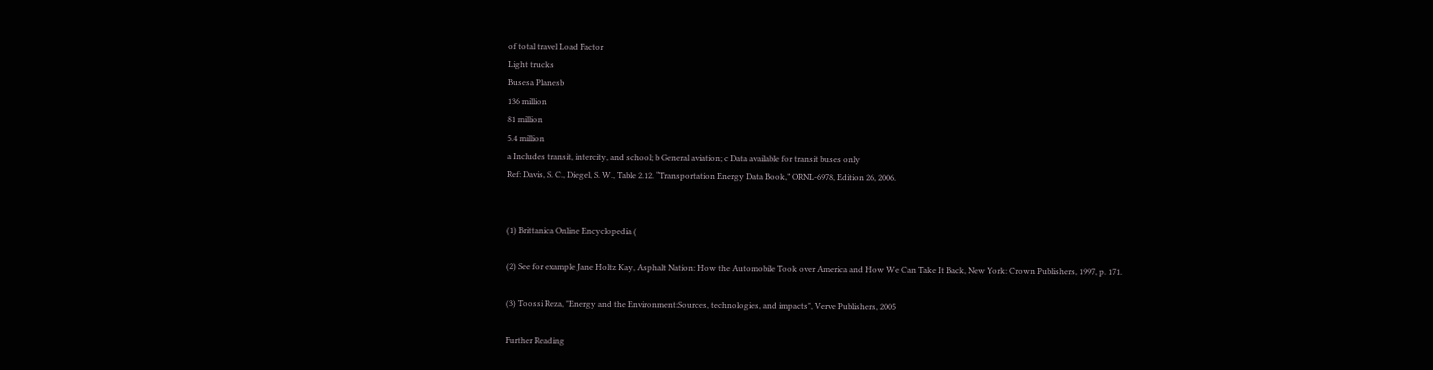of total travel Load Factor
Light trucks
Busesa Planesb
136 million
81 million
5.4 million
a Includes transit, intercity, and school; b General aviation; c Data available for transit buses only
Ref: Davis, S. C., Diegel, S. W., Table 2.12. “Transportation Energy Data Book,” ORNL-6978, Edition 26, 2006.


(1) Brittanica Online Encyclopedia (

(2) See for example Jane Holtz Kay, Asphalt Nation: How the Automobile Took over America and How We Can Take It Back, New York: Crown Publishers, 1997, p. 171.

(3) Toossi Reza, "Energy and the Environment:Sources, technologies, and impacts", Verve Publishers, 2005

Further Reading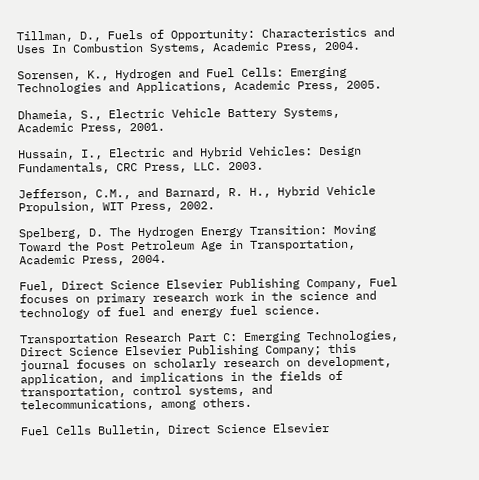Tillman, D., Fuels of Opportunity: Characteristics and Uses In Combustion Systems, Academic Press, 2004.

Sorensen, K., Hydrogen and Fuel Cells: Emerging Technologies and Applications, Academic Press, 2005.

Dhameia, S., Electric Vehicle Battery Systems, Academic Press, 2001.

Hussain, I., Electric and Hybrid Vehicles: Design Fundamentals, CRC Press, LLC. 2003.

Jefferson, C.M., and Barnard, R. H., Hybrid Vehicle Propulsion, WIT Press, 2002.

Spelberg, D. The Hydrogen Energy Transition: Moving Toward the Post Petroleum Age in Transportation, Academic Press, 2004.

Fuel, Direct Science Elsevier Publishing Company, Fuel focuses on primary research work in the science and technology of fuel and energy fuel science.

Transportation Research Part C: Emerging Technologies, Direct Science Elsevier Publishing Company; this journal focuses on scholarly research on development, application, and implications in the fields of transportation, control systems, and telecommunications, among others.

Fuel Cells Bulletin, Direct Science Elsevier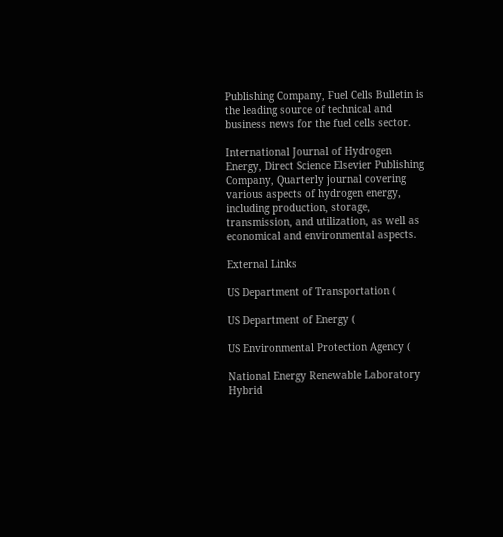Publishing Company, Fuel Cells Bulletin is the leading source of technical and business news for the fuel cells sector.

International Journal of Hydrogen Energy, Direct Science Elsevier Publishing Company, Quarterly journal covering various aspects of hydrogen energy, including production, storage, transmission, and utilization, as well as economical and environmental aspects.

External Links

US Department of Transportation (

US Department of Energy (

US Environmental Protection Agency (

National Energy Renewable Laboratory Hybrid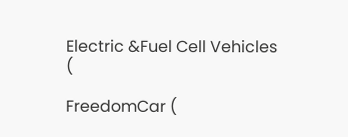Electric &Fuel Cell Vehicles (

FreedomCar (